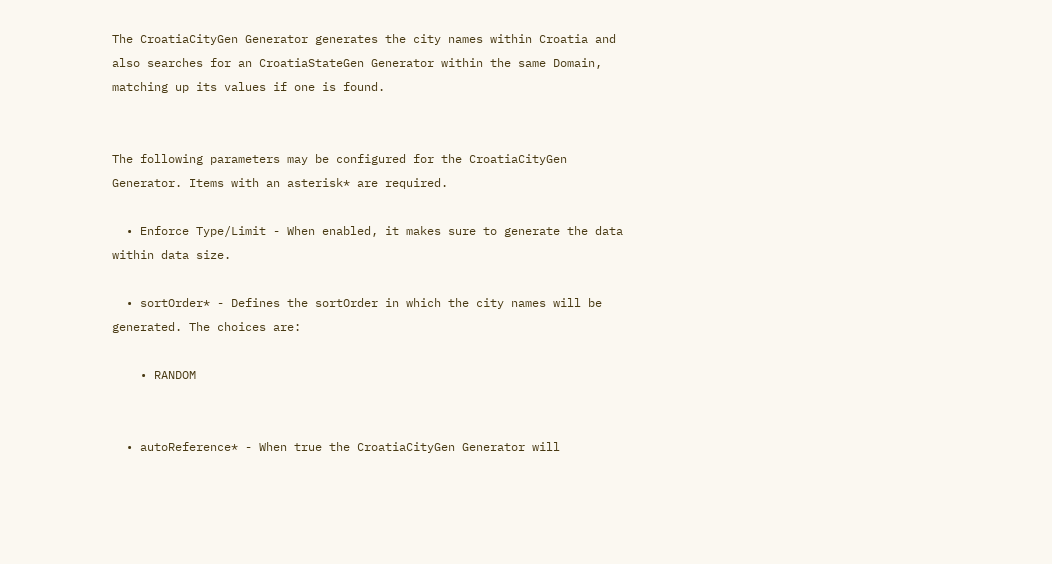The CroatiaCityGen Generator generates the city names within Croatia and also searches for an CroatiaStateGen Generator within the same Domain, matching up its values if one is found.


The following parameters may be configured for the CroatiaCityGen Generator. Items with an asterisk* are required.

  • Enforce Type/Limit - When enabled, it makes sure to generate the data within data size.

  • sortOrder* - Defines the sortOrder in which the city names will be generated. The choices are:

    • RANDOM


  • autoReference* - When true the CroatiaCityGen Generator will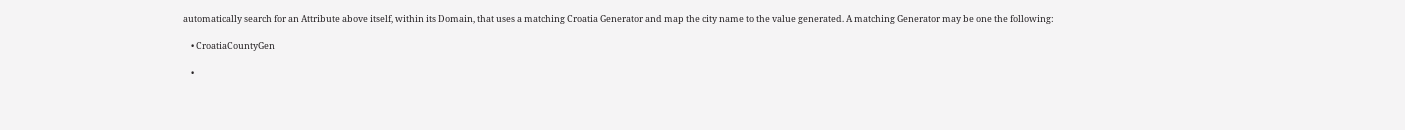automatically search for an Attribute above itself, within its Domain, that uses a matching Croatia Generator and map the city name to the value generated. A matching Generator may be one the following:

    • CroatiaCountyGen

    •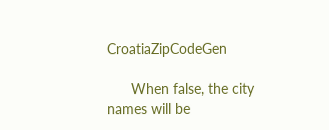CroatiaZipCodeGen

      When false, the city names will be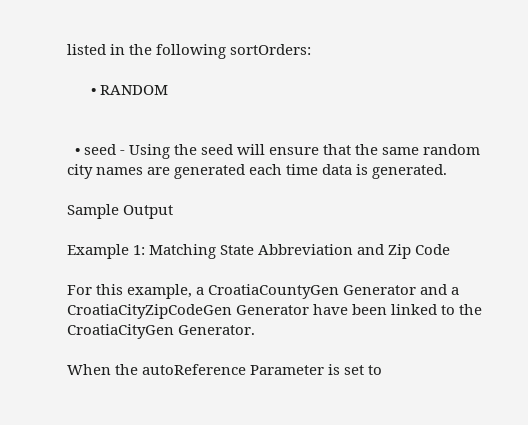listed in the following sortOrders:

      • RANDOM


  • seed - Using the seed will ensure that the same random city names are generated each time data is generated.

Sample Output

Example 1: Matching State Abbreviation and Zip Code

For this example, a CroatiaCountyGen Generator and a CroatiaCityZipCodeGen Generator have been linked to the CroatiaCityGen Generator.

When the autoReference Parameter is set to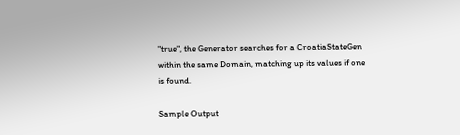"true", the Generator searches for a CroatiaStateGen within the same Domain, matching up its values if one is found.

Sample Output